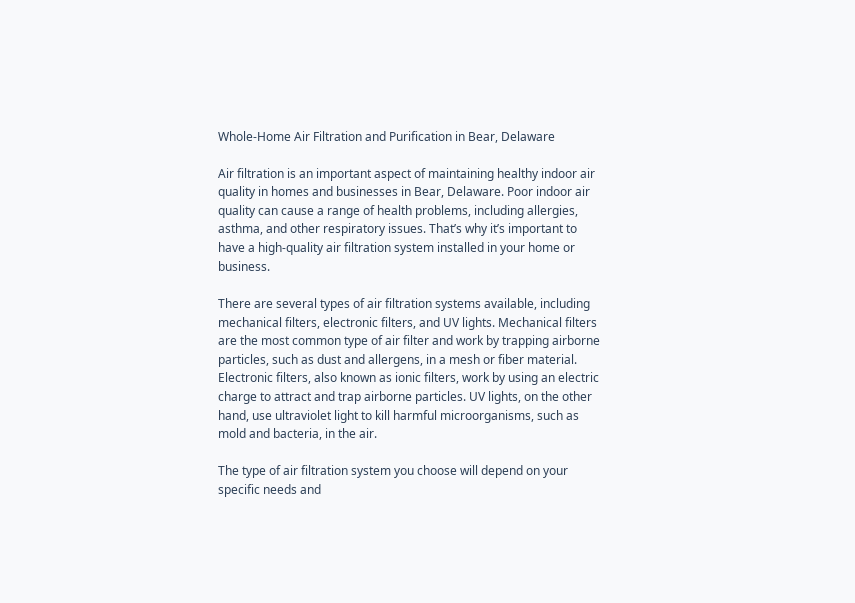Whole-Home Air Filtration and Purification in Bear, Delaware

Air filtration is an important aspect of maintaining healthy indoor air quality in homes and businesses in Bear, Delaware. Poor indoor air quality can cause a range of health problems, including allergies, asthma, and other respiratory issues. That’s why it’s important to have a high-quality air filtration system installed in your home or business.

There are several types of air filtration systems available, including mechanical filters, electronic filters, and UV lights. Mechanical filters are the most common type of air filter and work by trapping airborne particles, such as dust and allergens, in a mesh or fiber material. Electronic filters, also known as ionic filters, work by using an electric charge to attract and trap airborne particles. UV lights, on the other hand, use ultraviolet light to kill harmful microorganisms, such as mold and bacteria, in the air.

The type of air filtration system you choose will depend on your specific needs and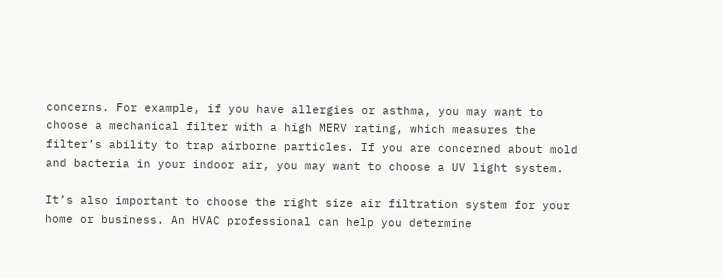concerns. For example, if you have allergies or asthma, you may want to choose a mechanical filter with a high MERV rating, which measures the filter’s ability to trap airborne particles. If you are concerned about mold and bacteria in your indoor air, you may want to choose a UV light system.

It’s also important to choose the right size air filtration system for your home or business. An HVAC professional can help you determine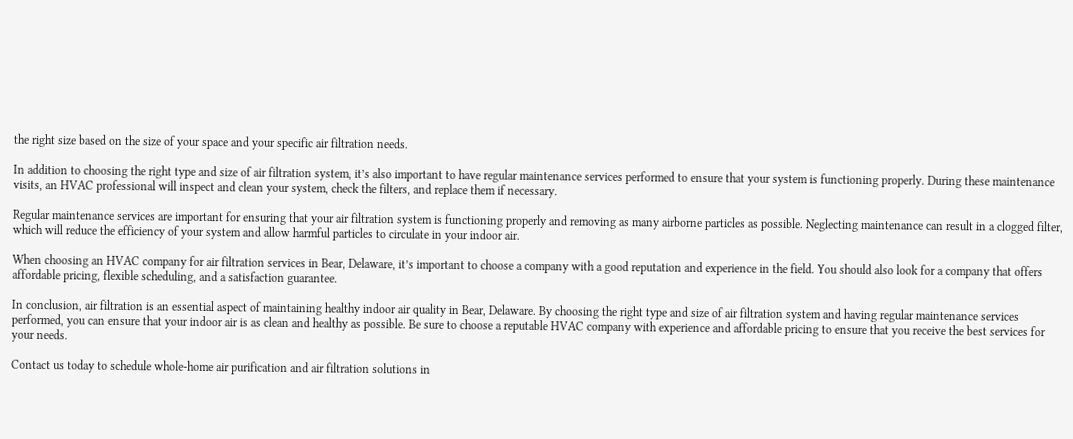the right size based on the size of your space and your specific air filtration needs.

In addition to choosing the right type and size of air filtration system, it’s also important to have regular maintenance services performed to ensure that your system is functioning properly. During these maintenance visits, an HVAC professional will inspect and clean your system, check the filters, and replace them if necessary.

Regular maintenance services are important for ensuring that your air filtration system is functioning properly and removing as many airborne particles as possible. Neglecting maintenance can result in a clogged filter, which will reduce the efficiency of your system and allow harmful particles to circulate in your indoor air.

When choosing an HVAC company for air filtration services in Bear, Delaware, it’s important to choose a company with a good reputation and experience in the field. You should also look for a company that offers affordable pricing, flexible scheduling, and a satisfaction guarantee.

In conclusion, air filtration is an essential aspect of maintaining healthy indoor air quality in Bear, Delaware. By choosing the right type and size of air filtration system and having regular maintenance services performed, you can ensure that your indoor air is as clean and healthy as possible. Be sure to choose a reputable HVAC company with experience and affordable pricing to ensure that you receive the best services for your needs.

Contact us today to schedule whole-home air purification and air filtration solutions in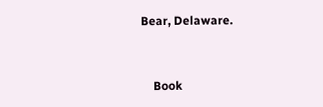Bear, Delaware.



    Book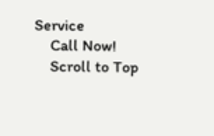Service
    Call Now!
    Scroll to Top